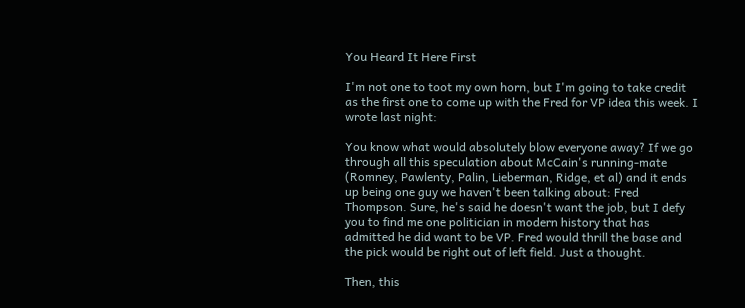You Heard It Here First

I'm not one to toot my own horn, but I'm going to take credit as the first one to come up with the Fred for VP idea this week. I wrote last night:

You know what would absolutely blow everyone away? If we go through all this speculation about McCain's running-mate (Romney, Pawlenty, Palin, Lieberman, Ridge, et al) and it ends up being one guy we haven't been talking about: Fred Thompson. Sure, he's said he doesn't want the job, but I defy you to find me one politician in modern history that has admitted he did want to be VP. Fred would thrill the base and the pick would be right out of left field. Just a thought.

Then, this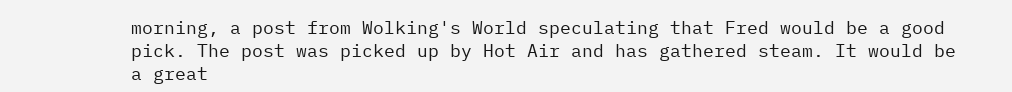morning, a post from Wolking's World speculating that Fred would be a good pick. The post was picked up by Hot Air and has gathered steam. It would be a great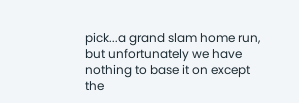pick...a grand slam home run, but unfortunately we have nothing to base it on except the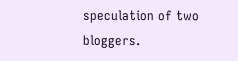speculation of two bloggers.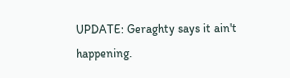UPDATE: Geraghty says it ain't happening.